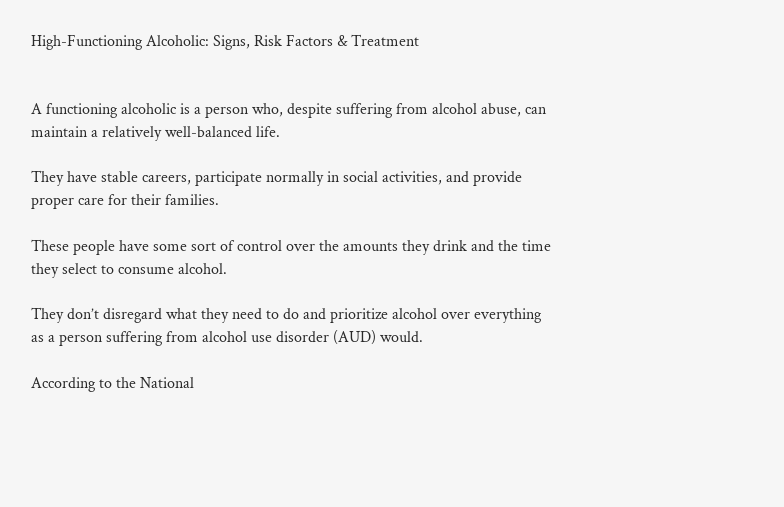High-Functioning Alcoholic: Signs, Risk Factors & Treatment


A functioning alcoholic is a person who, despite suffering from alcohol abuse, can maintain a relatively well-balanced life.

They have stable careers, participate normally in social activities, and provide proper care for their families.

These people have some sort of control over the amounts they drink and the time they select to consume alcohol.

They don’t disregard what they need to do and prioritize alcohol over everything as a person suffering from alcohol use disorder (AUD) would.

According to the National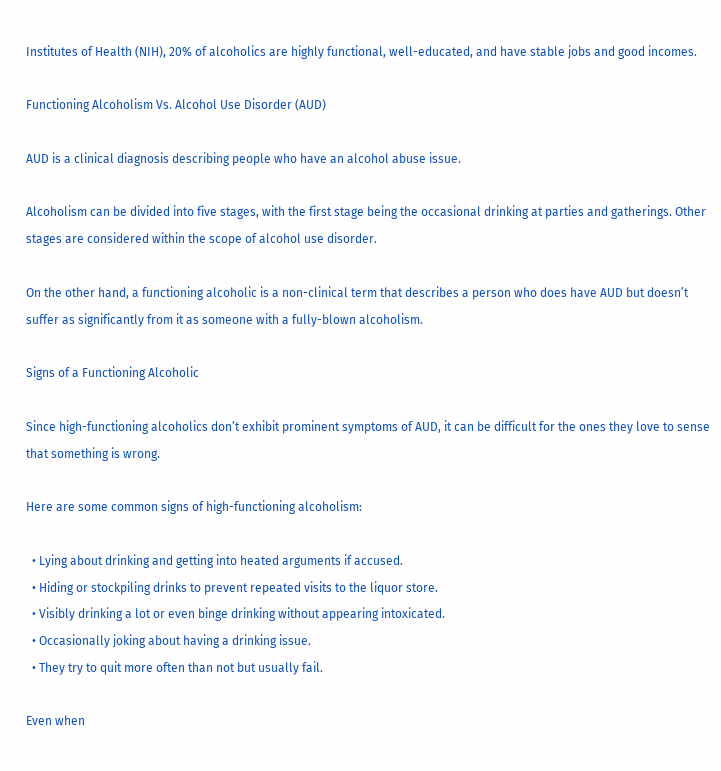Institutes of Health (NIH), 20% of alcoholics are highly functional, well-educated, and have stable jobs and good incomes.

Functioning Alcoholism Vs. Alcohol Use Disorder (AUD)

AUD is a clinical diagnosis describing people who have an alcohol abuse issue.

Alcoholism can be divided into five stages, with the first stage being the occasional drinking at parties and gatherings. Other stages are considered within the scope of alcohol use disorder.

On the other hand, a functioning alcoholic is a non-clinical term that describes a person who does have AUD but doesn’t suffer as significantly from it as someone with a fully-blown alcoholism.

Signs of a Functioning Alcoholic

Since high-functioning alcoholics don’t exhibit prominent symptoms of AUD, it can be difficult for the ones they love to sense that something is wrong.

Here are some common signs of high-functioning alcoholism:

  • Lying about drinking and getting into heated arguments if accused.
  • Hiding or stockpiling drinks to prevent repeated visits to the liquor store.
  • Visibly drinking a lot or even binge drinking without appearing intoxicated.
  • Occasionally joking about having a drinking issue.
  • They try to quit more often than not but usually fail.

Even when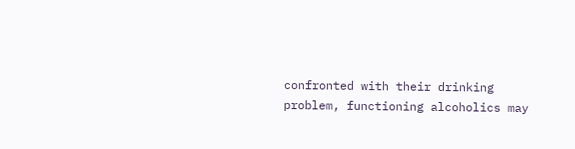confronted with their drinking problem, functioning alcoholics may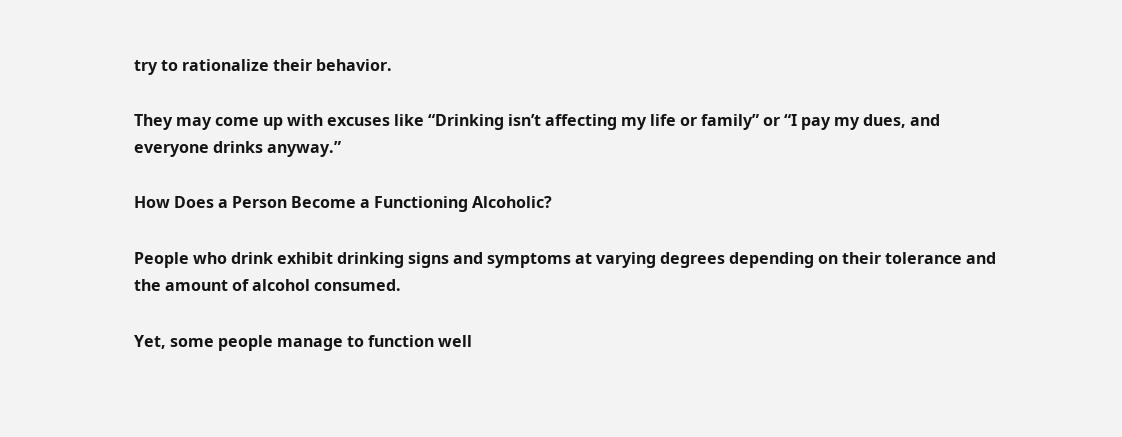try to rationalize their behavior.

They may come up with excuses like “Drinking isn’t affecting my life or family” or “I pay my dues, and everyone drinks anyway.”

How Does a Person Become a Functioning Alcoholic?

People who drink exhibit drinking signs and symptoms at varying degrees depending on their tolerance and the amount of alcohol consumed.

Yet, some people manage to function well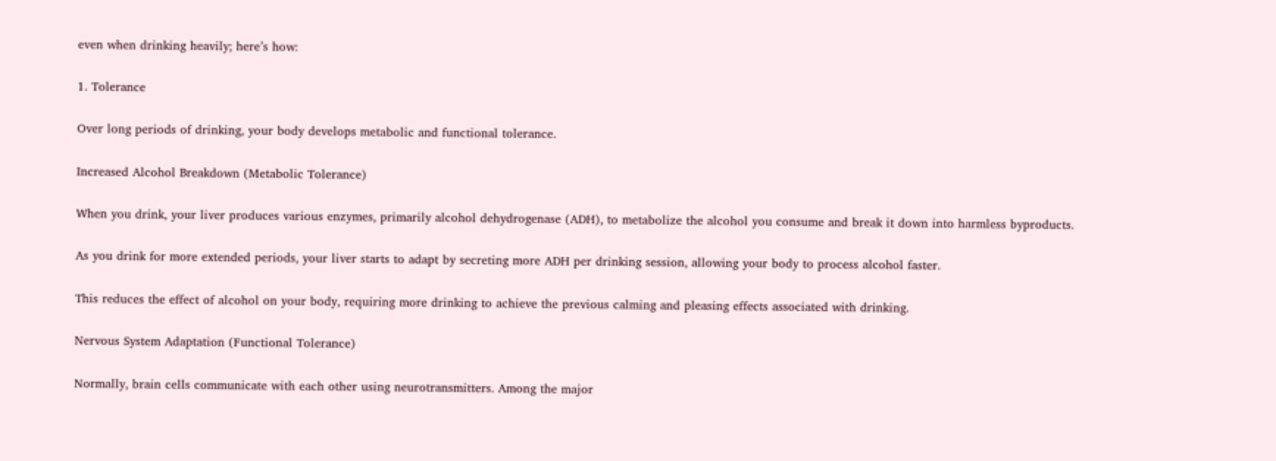even when drinking heavily; here’s how:

1. Tolerance

Over long periods of drinking, your body develops metabolic and functional tolerance.

Increased Alcohol Breakdown (Metabolic Tolerance)

When you drink, your liver produces various enzymes, primarily alcohol dehydrogenase (ADH), to metabolize the alcohol you consume and break it down into harmless byproducts.

As you drink for more extended periods, your liver starts to adapt by secreting more ADH per drinking session, allowing your body to process alcohol faster.

This reduces the effect of alcohol on your body, requiring more drinking to achieve the previous calming and pleasing effects associated with drinking.

Nervous System Adaptation (Functional Tolerance)

Normally, brain cells communicate with each other using neurotransmitters. Among the major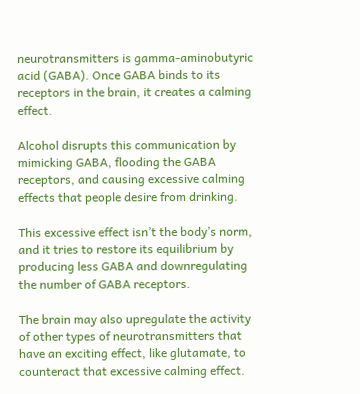neurotransmitters is gamma-aminobutyric acid (GABA). Once GABA binds to its receptors in the brain, it creates a calming effect.

Alcohol disrupts this communication by mimicking GABA, flooding the GABA receptors, and causing excessive calming effects that people desire from drinking.

This excessive effect isn’t the body’s norm, and it tries to restore its equilibrium by producing less GABA and downregulating the number of GABA receptors.

The brain may also upregulate the activity of other types of neurotransmitters that have an exciting effect, like glutamate, to counteract that excessive calming effect.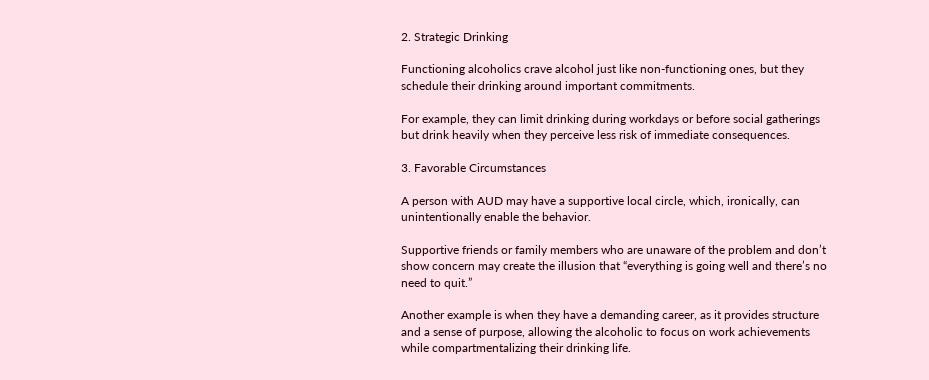2. Strategic Drinking

Functioning alcoholics crave alcohol just like non-functioning ones, but they schedule their drinking around important commitments.

For example, they can limit drinking during workdays or before social gatherings but drink heavily when they perceive less risk of immediate consequences.

3. Favorable Circumstances

A person with AUD may have a supportive local circle, which, ironically, can unintentionally enable the behavior.

Supportive friends or family members who are unaware of the problem and don’t show concern may create the illusion that “everything is going well and there’s no need to quit.”

Another example is when they have a demanding career, as it provides structure and a sense of purpose, allowing the alcoholic to focus on work achievements while compartmentalizing their drinking life.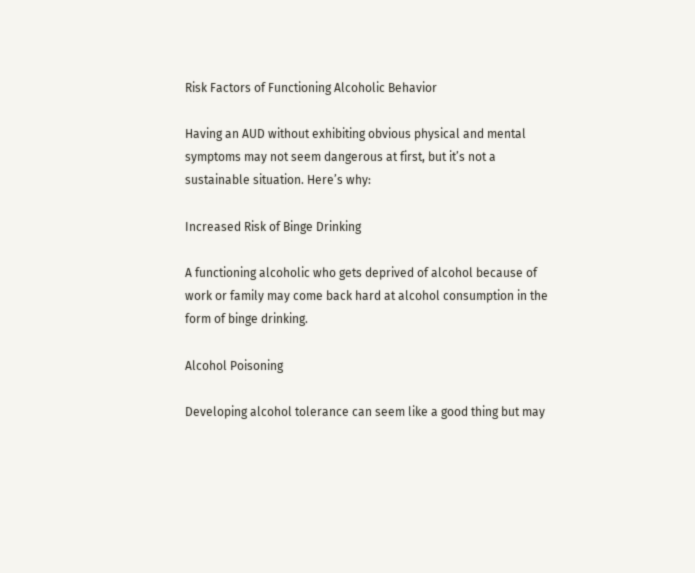Risk Factors of Functioning Alcoholic Behavior

Having an AUD without exhibiting obvious physical and mental symptoms may not seem dangerous at first, but it’s not a sustainable situation. Here’s why:

Increased Risk of Binge Drinking

A functioning alcoholic who gets deprived of alcohol because of work or family may come back hard at alcohol consumption in the form of binge drinking.

Alcohol Poisoning

Developing alcohol tolerance can seem like a good thing but may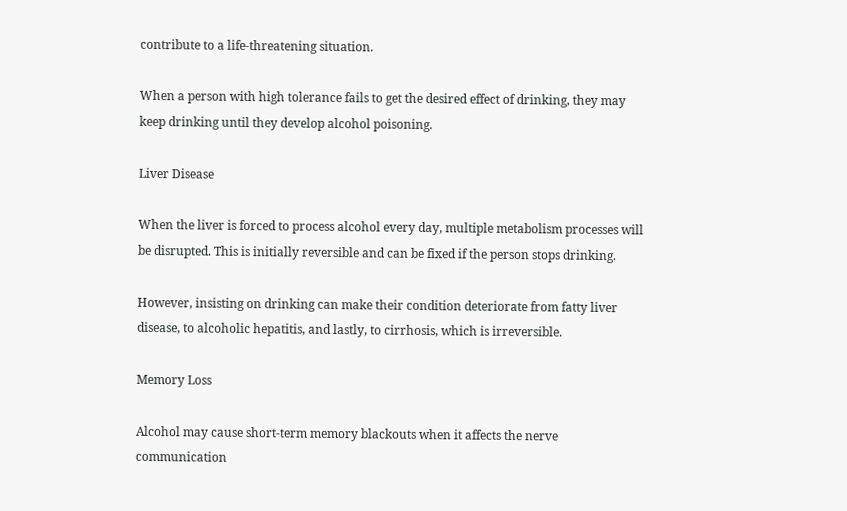contribute to a life-threatening situation.

When a person with high tolerance fails to get the desired effect of drinking, they may keep drinking until they develop alcohol poisoning.

Liver Disease

When the liver is forced to process alcohol every day, multiple metabolism processes will be disrupted. This is initially reversible and can be fixed if the person stops drinking.

However, insisting on drinking can make their condition deteriorate from fatty liver disease, to alcoholic hepatitis, and lastly, to cirrhosis, which is irreversible.

Memory Loss

Alcohol may cause short-term memory blackouts when it affects the nerve communication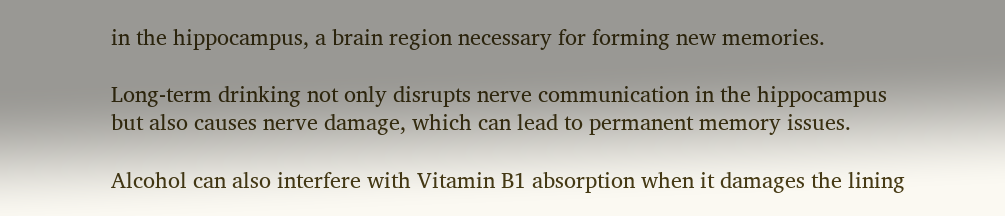in the hippocampus, a brain region necessary for forming new memories.

Long-term drinking not only disrupts nerve communication in the hippocampus but also causes nerve damage, which can lead to permanent memory issues.

Alcohol can also interfere with Vitamin B1 absorption when it damages the lining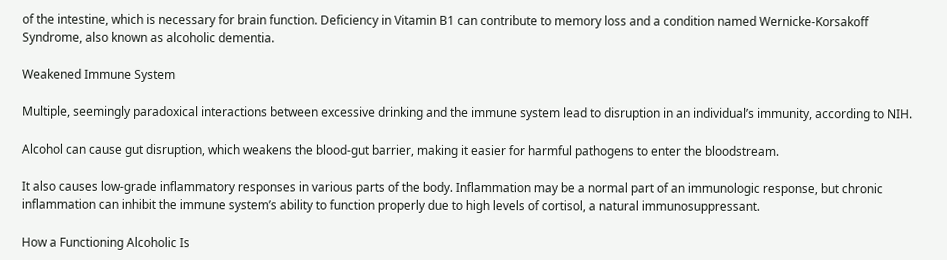of the intestine, which is necessary for brain function. Deficiency in Vitamin B1 can contribute to memory loss and a condition named Wernicke-Korsakoff Syndrome, also known as alcoholic dementia.

Weakened Immune System

Multiple, seemingly paradoxical interactions between excessive drinking and the immune system lead to disruption in an individual’s immunity, according to NIH.

Alcohol can cause gut disruption, which weakens the blood-gut barrier, making it easier for harmful pathogens to enter the bloodstream.

It also causes low-grade inflammatory responses in various parts of the body. Inflammation may be a normal part of an immunologic response, but chronic inflammation can inhibit the immune system’s ability to function properly due to high levels of cortisol, a natural immunosuppressant.

How a Functioning Alcoholic Is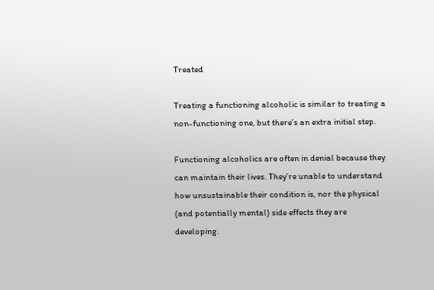Treated

Treating a functioning alcoholic is similar to treating a non-functioning one, but there’s an extra initial step.

Functioning alcoholics are often in denial because they can maintain their lives. They’re unable to understand how unsustainable their condition is, nor the physical (and potentially mental) side effects they are developing.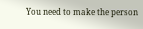You need to make the person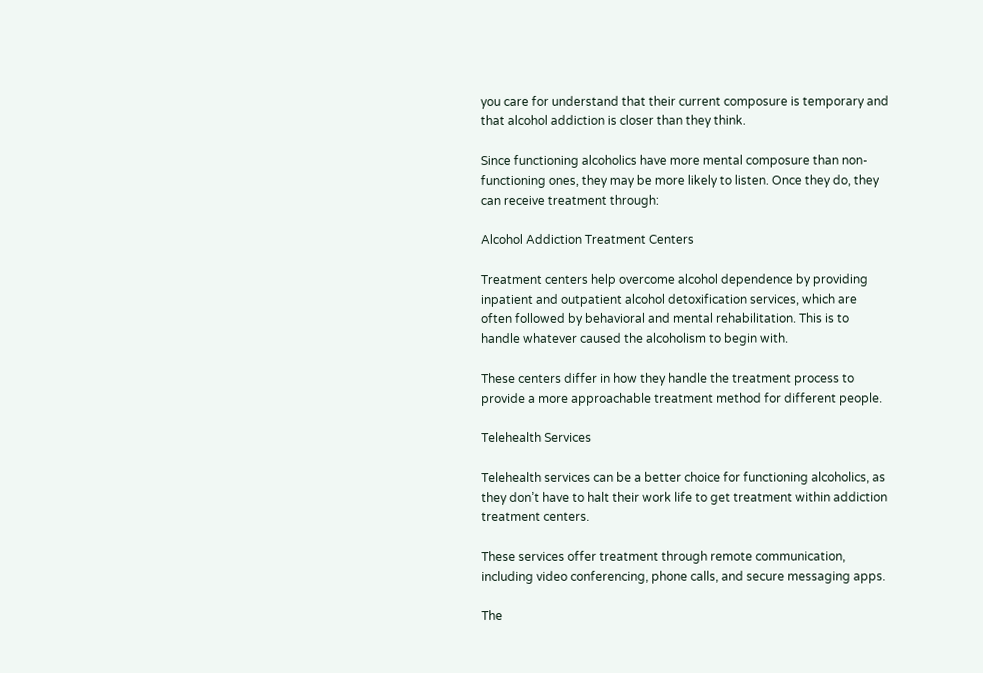you care for understand that their current composure is temporary and that alcohol addiction is closer than they think.

Since functioning alcoholics have more mental composure than non-functioning ones, they may be more likely to listen. Once they do, they can receive treatment through:

Alcohol Addiction Treatment Centers

Treatment centers help overcome alcohol dependence by providing inpatient and outpatient alcohol detoxification services, which are often followed by behavioral and mental rehabilitation. This is to handle whatever caused the alcoholism to begin with.

These centers differ in how they handle the treatment process to provide a more approachable treatment method for different people.

Telehealth Services

Telehealth services can be a better choice for functioning alcoholics, as they don’t have to halt their work life to get treatment within addiction treatment centers.

These services offer treatment through remote communication, including video conferencing, phone calls, and secure messaging apps.

The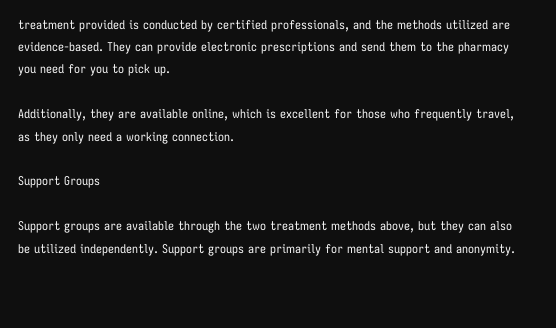treatment provided is conducted by certified professionals, and the methods utilized are evidence-based. They can provide electronic prescriptions and send them to the pharmacy you need for you to pick up.

Additionally, they are available online, which is excellent for those who frequently travel, as they only need a working connection.

Support Groups

Support groups are available through the two treatment methods above, but they can also be utilized independently. Support groups are primarily for mental support and anonymity.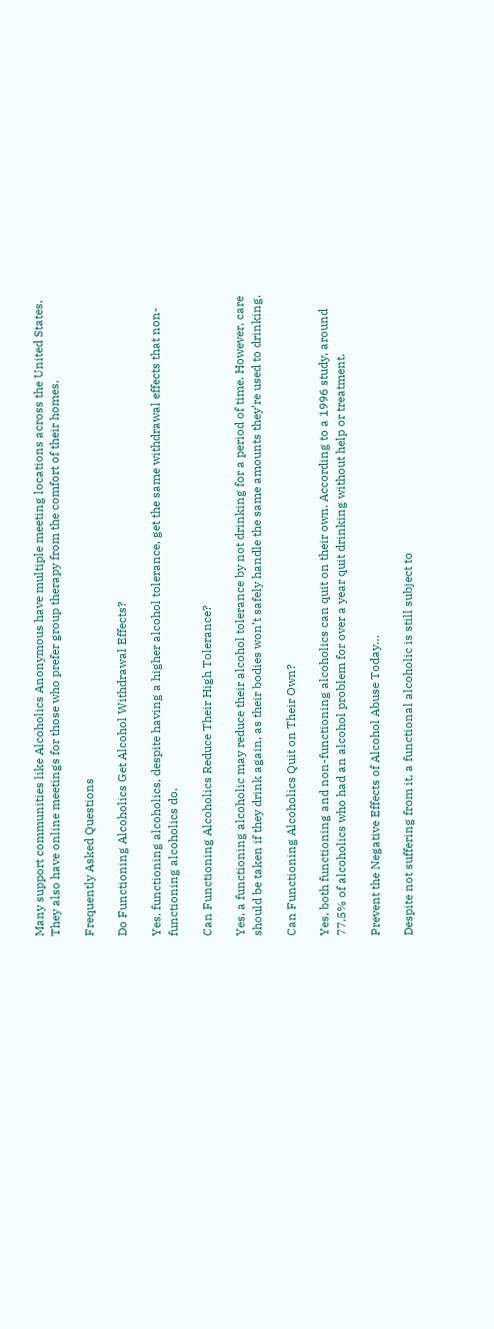Many support communities like Alcoholics Anonymous have multiple meeting locations across the United States. They also have online meetings for those who prefer group therapy from the comfort of their homes.

Frequently Asked Questions

Do Functioning Alcoholics Get Alcohol Withdrawal Effects?

Yes, functioning alcoholics, despite having a higher alcohol tolerance, get the same withdrawal effects that non-functioning alcoholics do.

Can Functioning Alcoholics Reduce Their High Tolerance?

Yes, a functioning alcoholic may reduce their alcohol tolerance by not drinking for a period of time. However, care should be taken if they drink again, as their bodies won’t safely handle the same amounts they’re used to drinking.

Can Functioning Alcoholics Quit on Their Own?

Yes, both functioning and non-functioning alcoholics can quit on their own. According to a 1996 study, around 77.5% of alcoholics who had an alcohol problem for over a year quit drinking without help or treatment.

Prevent the Negative Effects of Alcohol Abuse Today…

Despite not suffering from it, a functional alcoholic is still subject to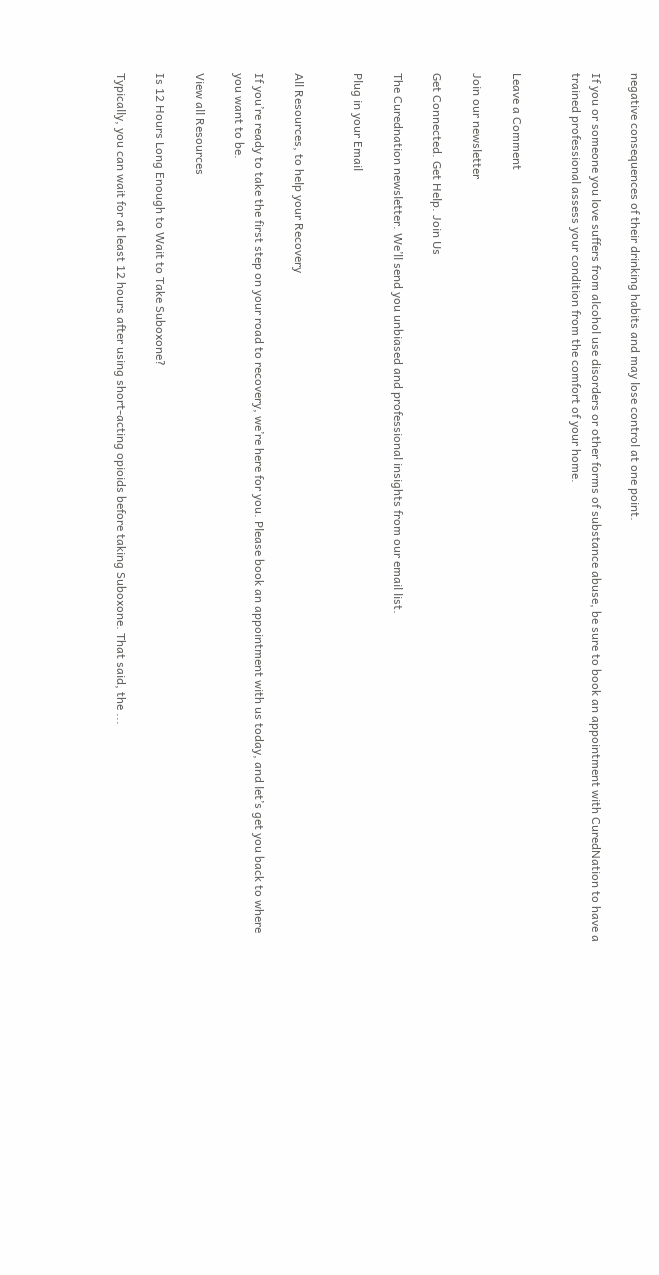negative consequences of their drinking habits and may lose control at one point.

If you or someone you love suffers from alcohol use disorders or other forms of substance abuse, be sure to book an appointment with CuredNation to have a trained professional assess your condition from the comfort of your home.


Leave a Comment

Join our newsletter

Get Connected. Get Help. Join Us

The Curednation newsletter. We’ll send you unbiased and professional insights from our email list.

Plug in your Email


All Resources, to help your Recovery

If you’re ready to take the first step on your road to recovery, we’re here for you. Please book an appointment with us today, and let’s get you back to where you want to be.

View all Resources

Is 12 Hours Long Enough to Wait to Take Suboxone?

Typically, you can wait for at least 12 hours after using short-acting opioids before taking Suboxone. That said, the ...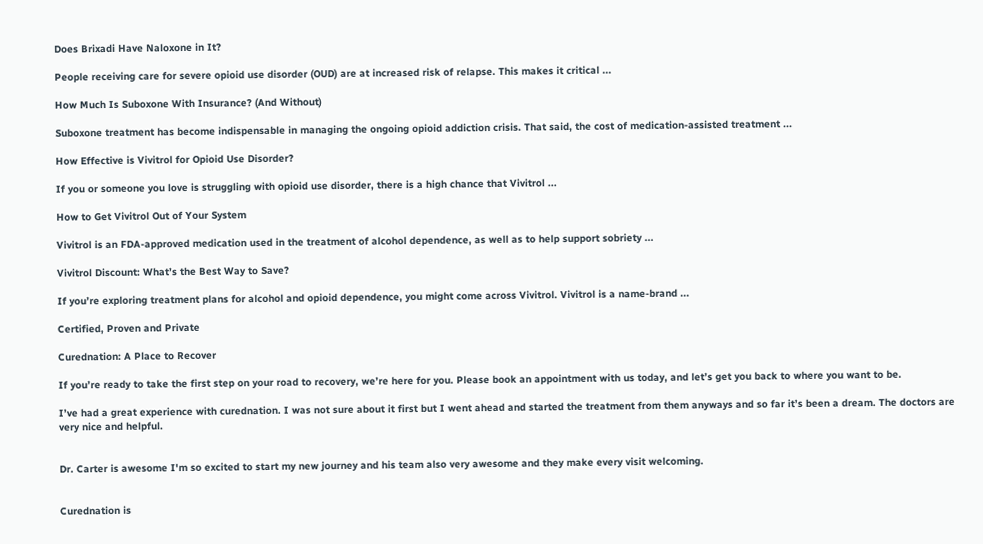Does Brixadi Have Naloxone in It?

People receiving care for severe opioid use disorder (OUD) are at increased risk of relapse. This makes it critical ...

How Much Is Suboxone With Insurance? (And Without)

Suboxone treatment has become indispensable in managing the ongoing opioid addiction crisis. That said, the cost of medication-assisted treatment ...

How Effective is Vivitrol for Opioid Use Disorder?

If you or someone you love is struggling with opioid use disorder, there is a high chance that Vivitrol ...

How to Get Vivitrol Out of Your System

Vivitrol is an FDA-approved medication used in the treatment of alcohol dependence, as well as to help support sobriety ...

Vivitrol Discount: What’s the Best Way to Save?

If you’re exploring treatment plans for alcohol and opioid dependence, you might come across Vivitrol. Vivitrol is a name-brand ...

Certified, Proven and Private

Curednation: A Place to Recover

If you’re ready to take the first step on your road to recovery, we’re here for you. Please book an appointment with us today, and let’s get you back to where you want to be.

I’ve had a great experience with curednation. I was not sure about it first but I went ahead and started the treatment from them anyways and so far it’s been a dream. The doctors are very nice and helpful.


Dr. Carter is awesome I'm so excited to start my new journey and his team also very awesome and they make every visit welcoming.


Curednation is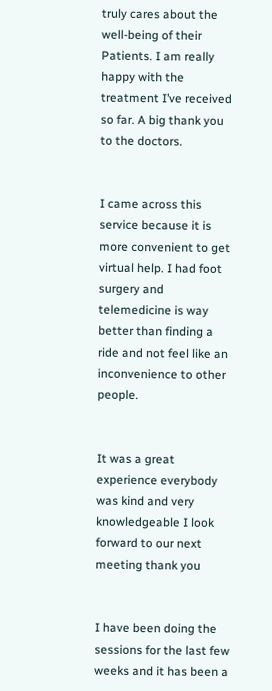truly cares about the well-being of their Patients. I am really happy with the treatment I’ve received so far. A big thank you to the doctors.


I came across this service because it is more convenient to get virtual help. I had foot surgery and telemedicine is way better than finding a ride and not feel like an inconvenience to other people.


It was a great experience everybody was kind and very knowledgeable I look forward to our next meeting thank you


I have been doing the sessions for the last few weeks and it has been a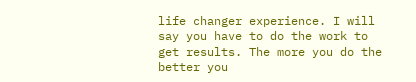life changer experience. I will say you have to do the work to get results. The more you do the better you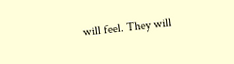will feel. They will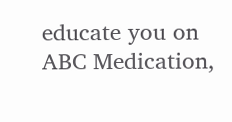educate you on ABC Medication,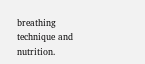breathing technique and nutrition.